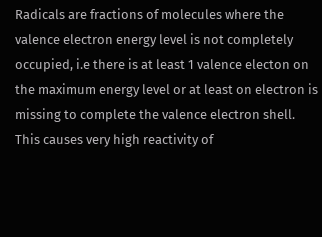Radicals are fractions of molecules where the valence electron energy level is not completely occupied, i.e there is at least 1 valence electon on the maximum energy level or at least on electron is missing to complete the valence electron shell.
This causes very high reactivity of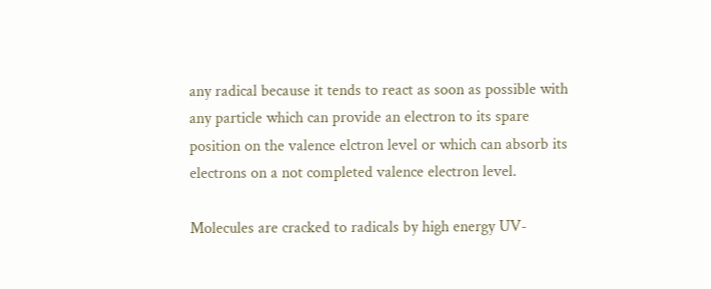any radical because it tends to react as soon as possible with any particle which can provide an electron to its spare position on the valence elctron level or which can absorb its electrons on a not completed valence electron level.

Molecules are cracked to radicals by high energy UV-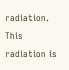radiation. This radiation is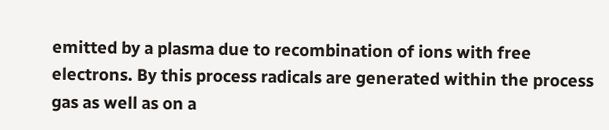emitted by a plasma due to recombination of ions with free electrons. By this process radicals are generated within the process gas as well as on a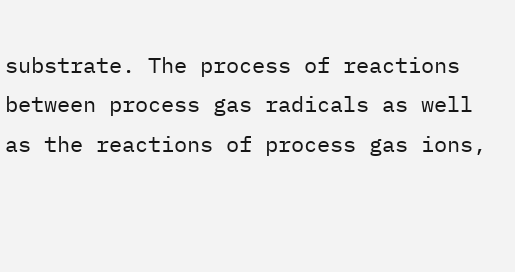substrate. The process of reactions between process gas radicals as well as the reactions of process gas ions,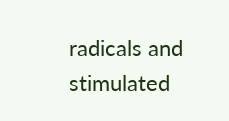radicals and stimulated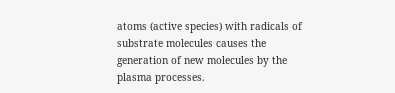atoms (active species) with radicals of substrate molecules causes the generation of new molecules by the plasma processes.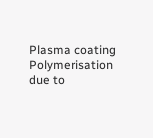Plasma coating
Polymerisation due to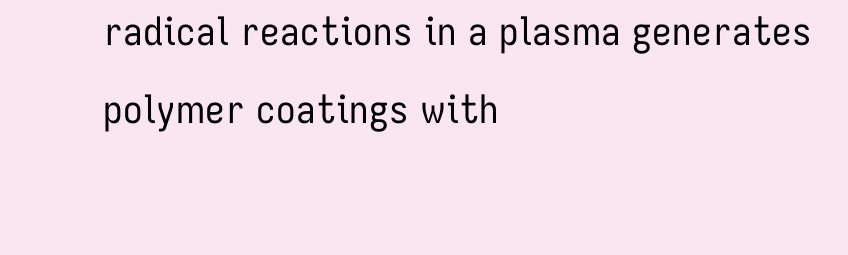radical reactions in a plasma generates polymer coatings with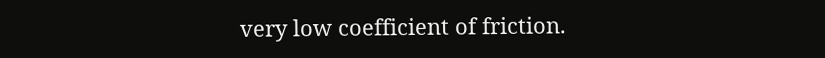very low coefficient of friction.